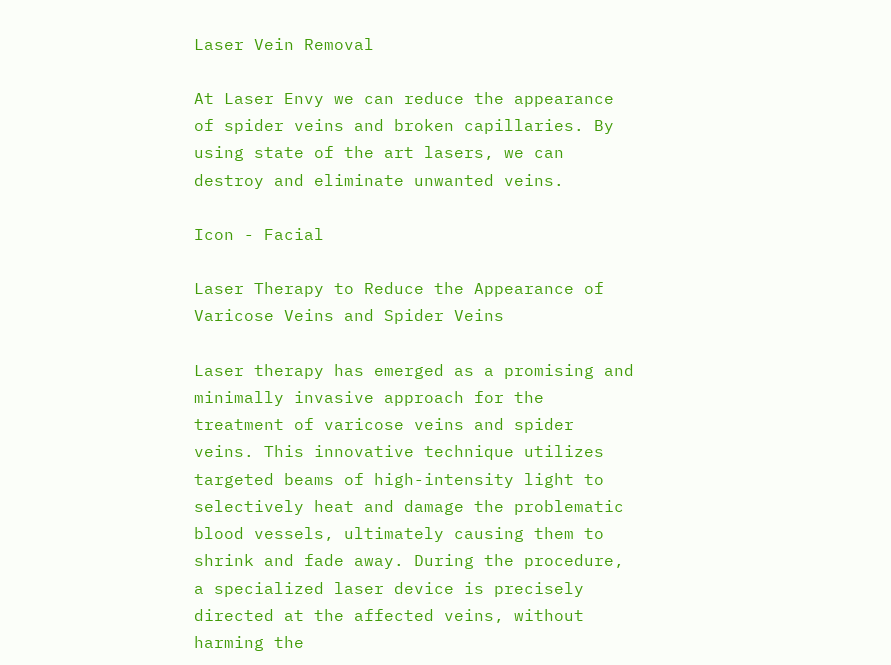Laser Vein Removal

At Laser Envy we can reduce the appearance of spider veins and broken capillaries. By using state of the art lasers, we can destroy and eliminate unwanted veins.

Icon - Facial

Laser Therapy to Reduce the Appearance of Varicose Veins and Spider Veins

Laser therapy has emerged as a promising and minimally invasive approach for the treatment of varicose veins and spider veins. This innovative technique utilizes targeted beams of high-intensity light to selectively heat and damage the problematic blood vessels, ultimately causing them to shrink and fade away. During the procedure, a specialized laser device is precisely directed at the affected veins, without harming the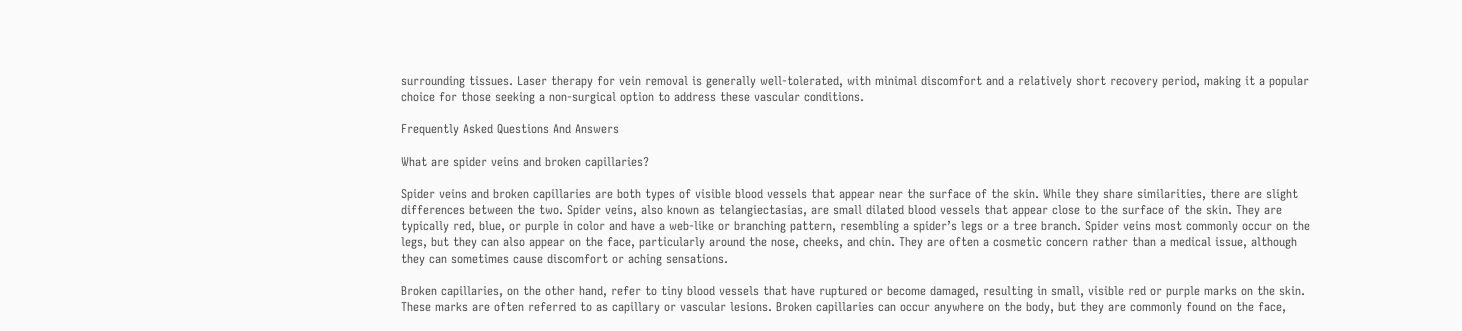surrounding tissues. Laser therapy for vein removal is generally well-tolerated, with minimal discomfort and a relatively short recovery period, making it a popular choice for those seeking a non-surgical option to address these vascular conditions.

Frequently Asked Questions And Answers

What are spider veins and broken capillaries?

Spider veins and broken capillaries are both types of visible blood vessels that appear near the surface of the skin. While they share similarities, there are slight differences between the two. Spider veins, also known as telangiectasias, are small dilated blood vessels that appear close to the surface of the skin. They are typically red, blue, or purple in color and have a web-like or branching pattern, resembling a spider’s legs or a tree branch. Spider veins most commonly occur on the legs, but they can also appear on the face, particularly around the nose, cheeks, and chin. They are often a cosmetic concern rather than a medical issue, although they can sometimes cause discomfort or aching sensations.

Broken capillaries, on the other hand, refer to tiny blood vessels that have ruptured or become damaged, resulting in small, visible red or purple marks on the skin. These marks are often referred to as capillary or vascular lesions. Broken capillaries can occur anywhere on the body, but they are commonly found on the face,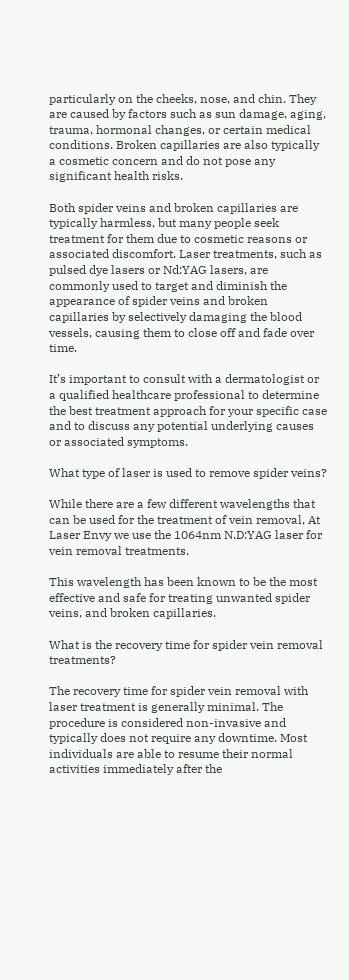particularly on the cheeks, nose, and chin. They are caused by factors such as sun damage, aging, trauma, hormonal changes, or certain medical conditions. Broken capillaries are also typically a cosmetic concern and do not pose any significant health risks.

Both spider veins and broken capillaries are typically harmless, but many people seek treatment for them due to cosmetic reasons or associated discomfort. Laser treatments, such as pulsed dye lasers or Nd:YAG lasers, are commonly used to target and diminish the appearance of spider veins and broken capillaries by selectively damaging the blood vessels, causing them to close off and fade over time.

It’s important to consult with a dermatologist or a qualified healthcare professional to determine the best treatment approach for your specific case and to discuss any potential underlying causes or associated symptoms.

What type of laser is used to remove spider veins?

While there are a few different wavelengths that can be used for the treatment of vein removal, At Laser Envy we use the 1064nm N.D:YAG laser for vein removal treatments.

This wavelength has been known to be the most effective and safe for treating unwanted spider veins, and broken capillaries.

What is the recovery time for spider vein removal treatments?

The recovery time for spider vein removal with laser treatment is generally minimal. The procedure is considered non-invasive and typically does not require any downtime. Most individuals are able to resume their normal activities immediately after the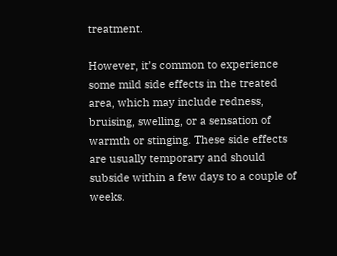treatment.

However, it’s common to experience some mild side effects in the treated area, which may include redness, bruising, swelling, or a sensation of warmth or stinging. These side effects are usually temporary and should subside within a few days to a couple of weeks.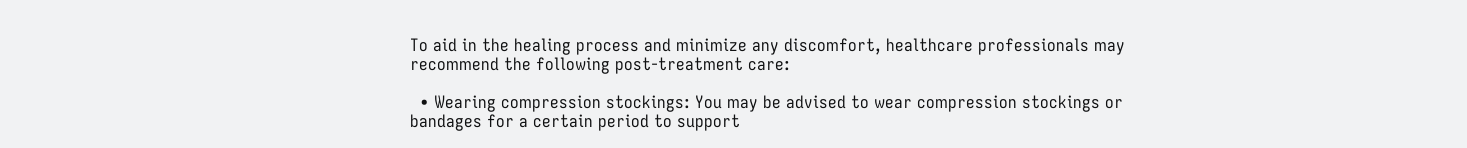To aid in the healing process and minimize any discomfort, healthcare professionals may recommend the following post-treatment care:

  • Wearing compression stockings: You may be advised to wear compression stockings or bandages for a certain period to support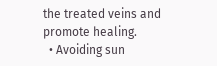the treated veins and promote healing.
  • Avoiding sun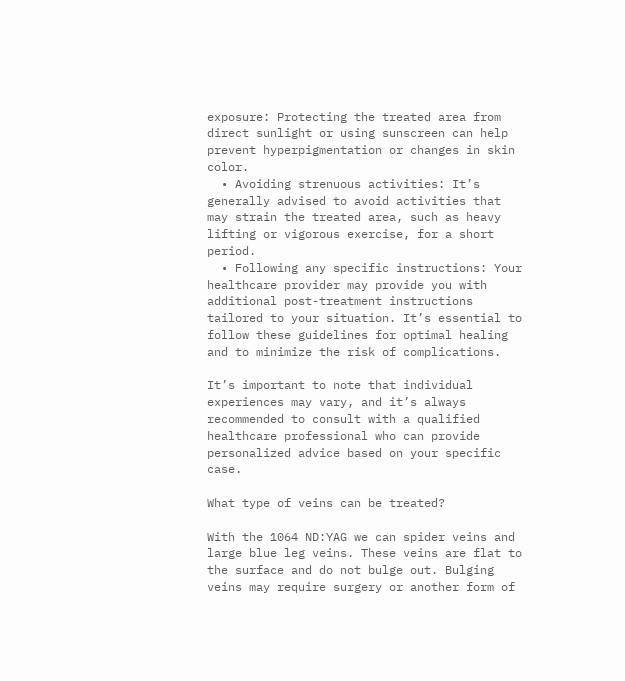exposure: Protecting the treated area from direct sunlight or using sunscreen can help prevent hyperpigmentation or changes in skin color.
  • Avoiding strenuous activities: It’s generally advised to avoid activities that may strain the treated area, such as heavy lifting or vigorous exercise, for a short period.
  • Following any specific instructions: Your healthcare provider may provide you with additional post-treatment instructions tailored to your situation. It’s essential to follow these guidelines for optimal healing and to minimize the risk of complications.

It’s important to note that individual experiences may vary, and it’s always recommended to consult with a qualified healthcare professional who can provide personalized advice based on your specific case.

What type of veins can be treated?

With the 1064 ND:YAG we can spider veins and large blue leg veins. These veins are flat to the surface and do not bulge out. Bulging veins may require surgery or another form of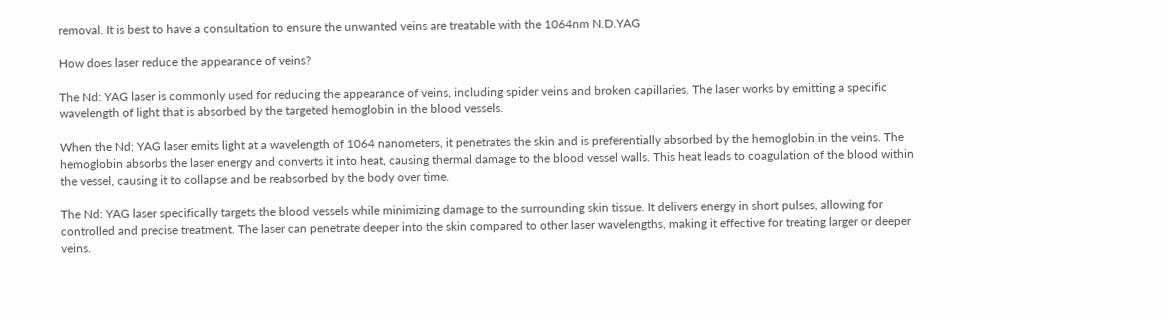removal. It is best to have a consultation to ensure the unwanted veins are treatable with the 1064nm N.D.YAG

How does laser reduce the appearance of veins?

The Nd: YAG laser is commonly used for reducing the appearance of veins, including spider veins and broken capillaries. The laser works by emitting a specific wavelength of light that is absorbed by the targeted hemoglobin in the blood vessels.

When the Nd: YAG laser emits light at a wavelength of 1064 nanometers, it penetrates the skin and is preferentially absorbed by the hemoglobin in the veins. The hemoglobin absorbs the laser energy and converts it into heat, causing thermal damage to the blood vessel walls. This heat leads to coagulation of the blood within the vessel, causing it to collapse and be reabsorbed by the body over time.

The Nd: YAG laser specifically targets the blood vessels while minimizing damage to the surrounding skin tissue. It delivers energy in short pulses, allowing for controlled and precise treatment. The laser can penetrate deeper into the skin compared to other laser wavelengths, making it effective for treating larger or deeper veins.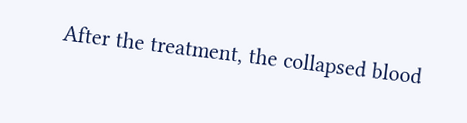After the treatment, the collapsed blood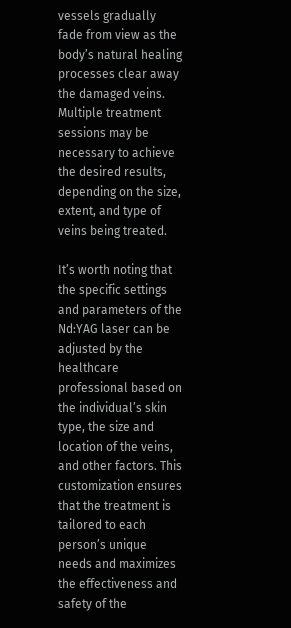vessels gradually fade from view as the body’s natural healing processes clear away the damaged veins. Multiple treatment sessions may be necessary to achieve the desired results, depending on the size, extent, and type of veins being treated.

It’s worth noting that the specific settings and parameters of the Nd:YAG laser can be adjusted by the healthcare professional based on the individual’s skin type, the size and location of the veins, and other factors. This customization ensures that the treatment is tailored to each person’s unique needs and maximizes the effectiveness and safety of the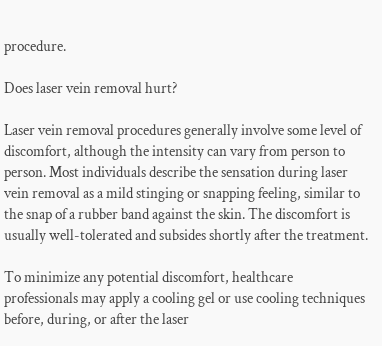procedure.

Does laser vein removal hurt?

Laser vein removal procedures generally involve some level of discomfort, although the intensity can vary from person to person. Most individuals describe the sensation during laser vein removal as a mild stinging or snapping feeling, similar to the snap of a rubber band against the skin. The discomfort is usually well-tolerated and subsides shortly after the treatment.

To minimize any potential discomfort, healthcare professionals may apply a cooling gel or use cooling techniques before, during, or after the laser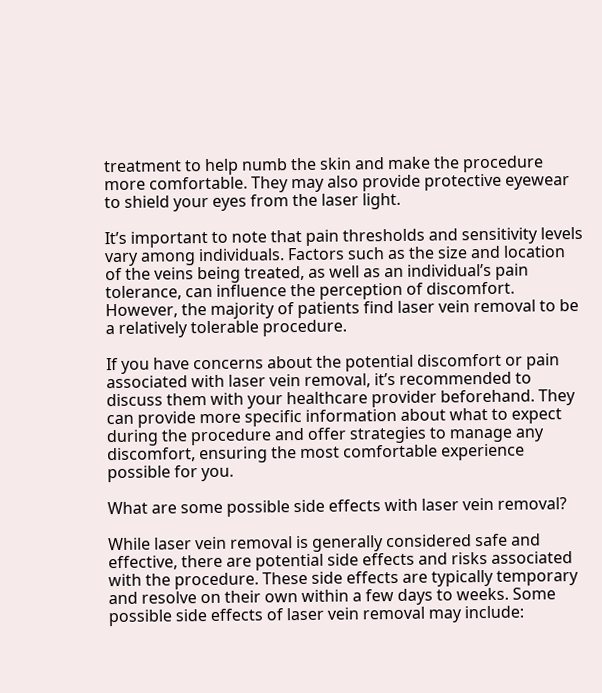treatment to help numb the skin and make the procedure more comfortable. They may also provide protective eyewear to shield your eyes from the laser light.

It’s important to note that pain thresholds and sensitivity levels vary among individuals. Factors such as the size and location of the veins being treated, as well as an individual’s pain tolerance, can influence the perception of discomfort. However, the majority of patients find laser vein removal to be a relatively tolerable procedure.

If you have concerns about the potential discomfort or pain associated with laser vein removal, it’s recommended to discuss them with your healthcare provider beforehand. They can provide more specific information about what to expect during the procedure and offer strategies to manage any discomfort, ensuring the most comfortable experience possible for you.

What are some possible side effects with laser vein removal?

While laser vein removal is generally considered safe and effective, there are potential side effects and risks associated with the procedure. These side effects are typically temporary and resolve on their own within a few days to weeks. Some possible side effects of laser vein removal may include: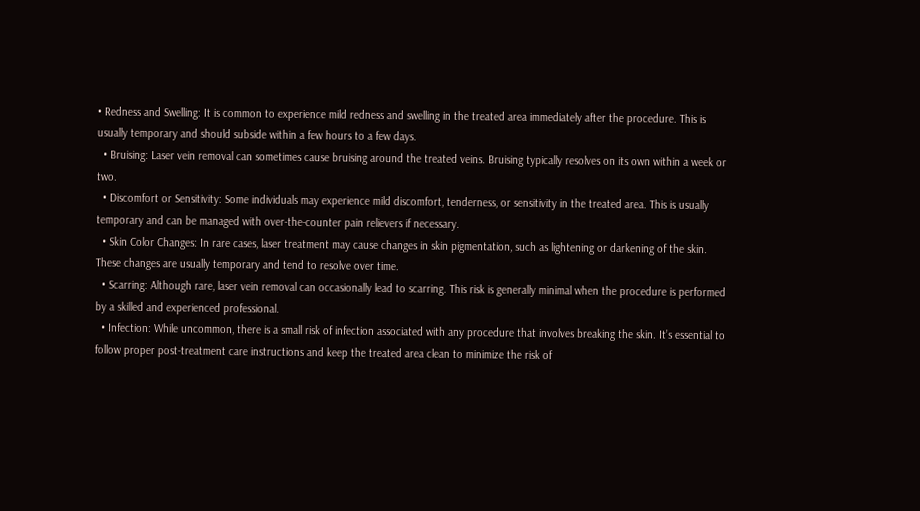• Redness and Swelling: It is common to experience mild redness and swelling in the treated area immediately after the procedure. This is usually temporary and should subside within a few hours to a few days.
  • Bruising: Laser vein removal can sometimes cause bruising around the treated veins. Bruising typically resolves on its own within a week or two.
  • Discomfort or Sensitivity: Some individuals may experience mild discomfort, tenderness, or sensitivity in the treated area. This is usually temporary and can be managed with over-the-counter pain relievers if necessary.
  • Skin Color Changes: In rare cases, laser treatment may cause changes in skin pigmentation, such as lightening or darkening of the skin. These changes are usually temporary and tend to resolve over time.
  • Scarring: Although rare, laser vein removal can occasionally lead to scarring. This risk is generally minimal when the procedure is performed by a skilled and experienced professional.
  • Infection: While uncommon, there is a small risk of infection associated with any procedure that involves breaking the skin. It’s essential to follow proper post-treatment care instructions and keep the treated area clean to minimize the risk of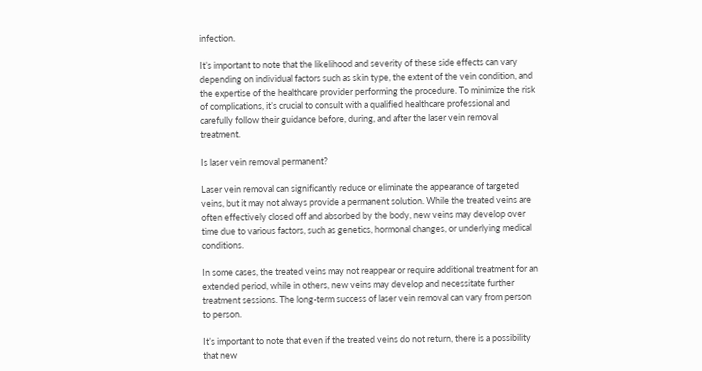infection.

It’s important to note that the likelihood and severity of these side effects can vary depending on individual factors such as skin type, the extent of the vein condition, and the expertise of the healthcare provider performing the procedure. To minimize the risk of complications, it’s crucial to consult with a qualified healthcare professional and carefully follow their guidance before, during, and after the laser vein removal treatment.

Is laser vein removal permanent?

Laser vein removal can significantly reduce or eliminate the appearance of targeted veins, but it may not always provide a permanent solution. While the treated veins are often effectively closed off and absorbed by the body, new veins may develop over time due to various factors, such as genetics, hormonal changes, or underlying medical conditions.

In some cases, the treated veins may not reappear or require additional treatment for an extended period, while in others, new veins may develop and necessitate further treatment sessions. The long-term success of laser vein removal can vary from person to person.

It’s important to note that even if the treated veins do not return, there is a possibility that new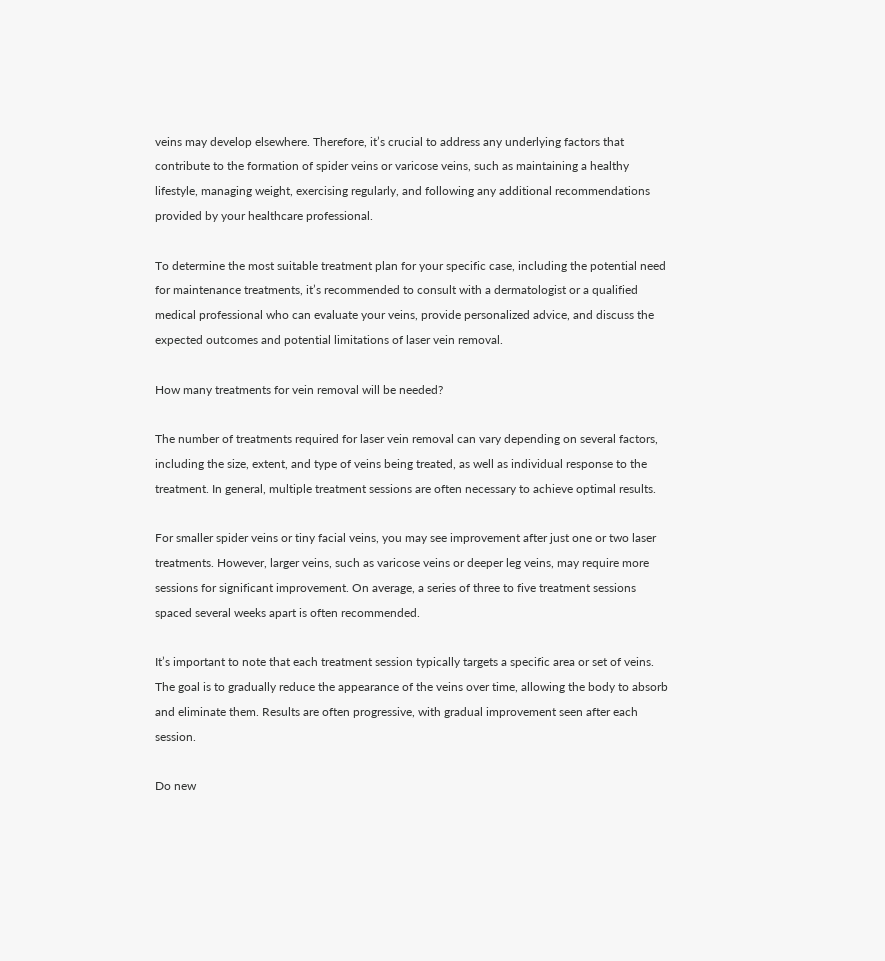veins may develop elsewhere. Therefore, it’s crucial to address any underlying factors that contribute to the formation of spider veins or varicose veins, such as maintaining a healthy lifestyle, managing weight, exercising regularly, and following any additional recommendations provided by your healthcare professional.

To determine the most suitable treatment plan for your specific case, including the potential need for maintenance treatments, it’s recommended to consult with a dermatologist or a qualified medical professional who can evaluate your veins, provide personalized advice, and discuss the expected outcomes and potential limitations of laser vein removal.

How many treatments for vein removal will be needed?

The number of treatments required for laser vein removal can vary depending on several factors, including the size, extent, and type of veins being treated, as well as individual response to the treatment. In general, multiple treatment sessions are often necessary to achieve optimal results.

For smaller spider veins or tiny facial veins, you may see improvement after just one or two laser treatments. However, larger veins, such as varicose veins or deeper leg veins, may require more sessions for significant improvement. On average, a series of three to five treatment sessions spaced several weeks apart is often recommended.

It’s important to note that each treatment session typically targets a specific area or set of veins. The goal is to gradually reduce the appearance of the veins over time, allowing the body to absorb and eliminate them. Results are often progressive, with gradual improvement seen after each session.

Do new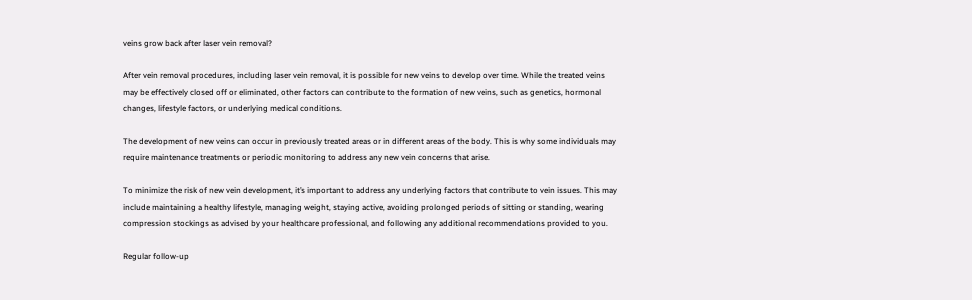veins grow back after laser vein removal?

After vein removal procedures, including laser vein removal, it is possible for new veins to develop over time. While the treated veins may be effectively closed off or eliminated, other factors can contribute to the formation of new veins, such as genetics, hormonal changes, lifestyle factors, or underlying medical conditions.

The development of new veins can occur in previously treated areas or in different areas of the body. This is why some individuals may require maintenance treatments or periodic monitoring to address any new vein concerns that arise.

To minimize the risk of new vein development, it’s important to address any underlying factors that contribute to vein issues. This may include maintaining a healthy lifestyle, managing weight, staying active, avoiding prolonged periods of sitting or standing, wearing compression stockings as advised by your healthcare professional, and following any additional recommendations provided to you.

Regular follow-up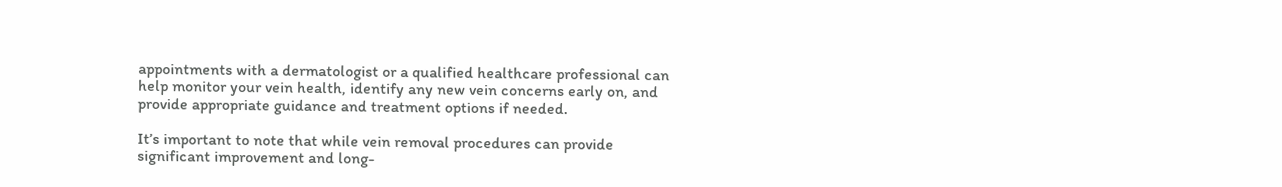appointments with a dermatologist or a qualified healthcare professional can help monitor your vein health, identify any new vein concerns early on, and provide appropriate guidance and treatment options if needed.

It’s important to note that while vein removal procedures can provide significant improvement and long-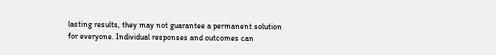lasting results, they may not guarantee a permanent solution for everyone. Individual responses and outcomes can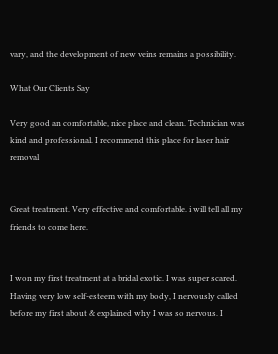vary, and the development of new veins remains a possibility.

What Our Clients Say

Very good an comfortable, nice place and clean. Technician was kind and professional. I recommend this place for laser hair removal


Great treatment. Very effective and comfortable. i will tell all my friends to come here.


I won my first treatment at a bridal exotic. I was super scared. Having very low self-esteem with my body, I nervously called before my first about & explained why I was so nervous. I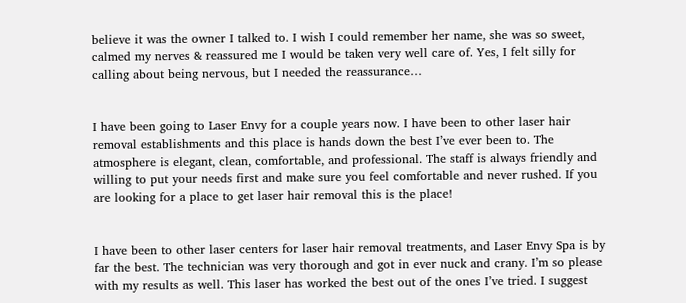believe it was the owner I talked to. I wish I could remember her name, she was so sweet, calmed my nerves & reassured me I would be taken very well care of. Yes, I felt silly for calling about being nervous, but I needed the reassurance…


I have been going to Laser Envy for a couple years now. I have been to other laser hair removal establishments and this place is hands down the best I’ve ever been to. The atmosphere is elegant, clean, comfortable, and professional. The staff is always friendly and willing to put your needs first and make sure you feel comfortable and never rushed. If you are looking for a place to get laser hair removal this is the place!


I have been to other laser centers for laser hair removal treatments, and Laser Envy Spa is by far the best. The technician was very thorough and got in ever nuck and crany. I’m so please with my results as well. This laser has worked the best out of the ones I’ve tried. I suggest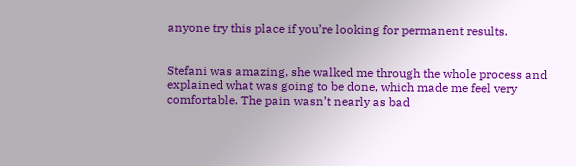anyone try this place if you’re looking for permanent results.


Stefani was amazing, she walked me through the whole process and explained what was going to be done, which made me feel very comfortable. The pain wasn’t nearly as bad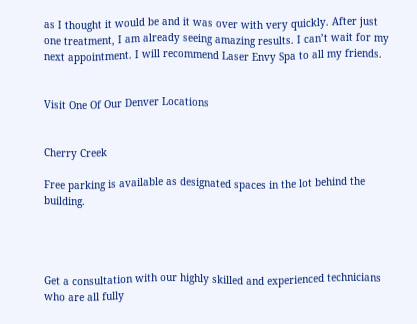as I thought it would be and it was over with very quickly. After just one treatment, I am already seeing amazing results. I can’t wait for my next appointment. I will recommend Laser Envy Spa to all my friends.


Visit One Of Our Denver Locations


Cherry Creek

Free parking is available as designated spaces in the lot behind the building.




Get a consultation with our highly skilled and experienced technicians who are all fully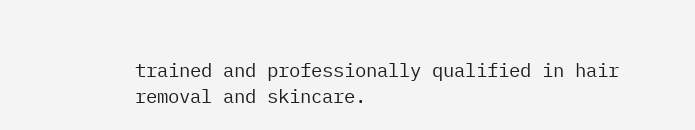trained and professionally qualified in hair removal and skincare.